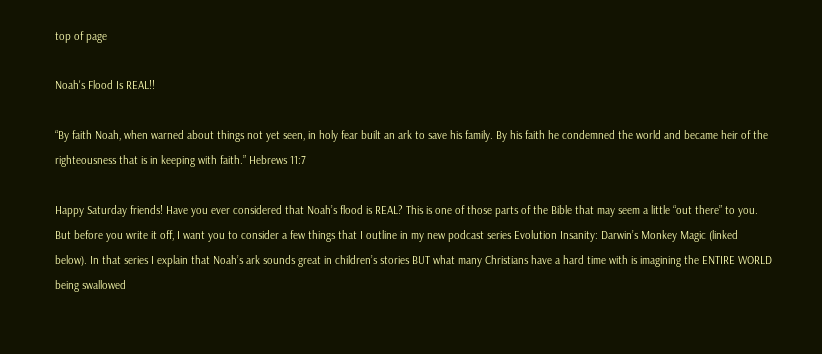top of page

Noah's Flood Is REAL!!

“By faith Noah, when warned about things not yet seen, in holy fear built an ark to save his family. By his faith he condemned the world and became heir of the righteousness that is in keeping with faith.” Hebrews 11:7

Happy Saturday friends! Have you ever considered that Noah’s flood is REAL? This is one of those parts of the Bible that may seem a little “out there” to you. But before you write it off, I want you to consider a few things that I outline in my new podcast series Evolution Insanity: Darwin’s Monkey Magic (linked below). In that series I explain that Noah’s ark sounds great in children’s stories BUT what many Christians have a hard time with is imagining the ENTIRE WORLD being swallowed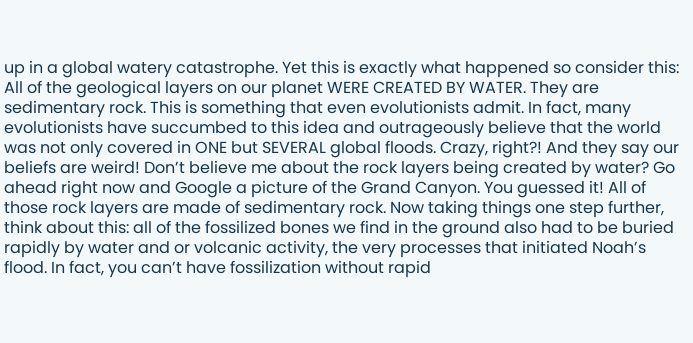up in a global watery catastrophe. Yet this is exactly what happened so consider this: All of the geological layers on our planet WERE CREATED BY WATER. They are sedimentary rock. This is something that even evolutionists admit. In fact, many evolutionists have succumbed to this idea and outrageously believe that the world was not only covered in ONE but SEVERAL global floods. Crazy, right?! And they say our beliefs are weird! Don’t believe me about the rock layers being created by water? Go ahead right now and Google a picture of the Grand Canyon. You guessed it! All of those rock layers are made of sedimentary rock. Now taking things one step further, think about this: all of the fossilized bones we find in the ground also had to be buried rapidly by water and or volcanic activity, the very processes that initiated Noah’s flood. In fact, you can’t have fossilization without rapid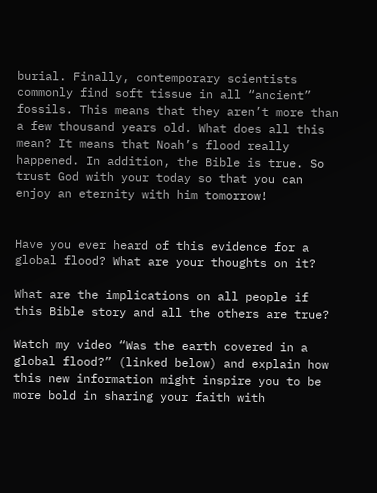burial. Finally, contemporary scientists commonly find soft tissue in all “ancient” fossils. This means that they aren’t more than a few thousand years old. What does all this mean? It means that Noah’s flood really happened. In addition, the Bible is true. So trust God with your today so that you can enjoy an eternity with him tomorrow!


Have you ever heard of this evidence for a global flood? What are your thoughts on it?

What are the implications on all people if this Bible story and all the others are true?

Watch my video “Was the earth covered in a global flood?” (linked below) and explain how this new information might inspire you to be more bold in sharing your faith with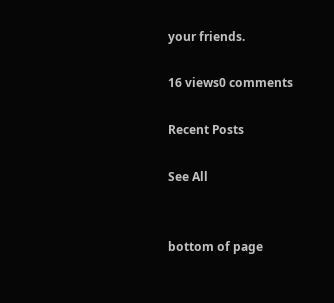your friends.

16 views0 comments

Recent Posts

See All


bottom of page